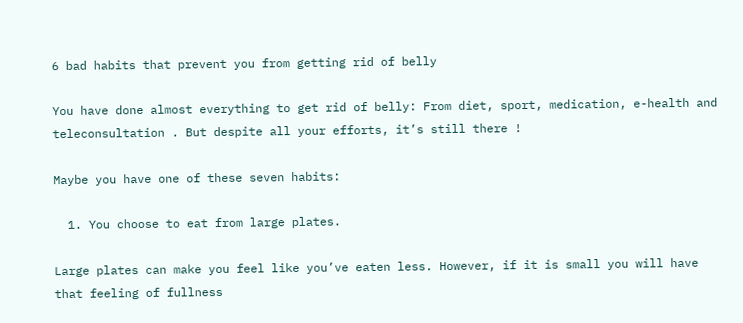6 bad habits that prevent you from getting rid of belly

You have done almost everything to get rid of belly: From diet, sport, medication, e-health and teleconsultation . But despite all your efforts, it’s still there !

Maybe you have one of these seven habits:

  1. You choose to eat from large plates.

Large plates can make you feel like you’ve eaten less. However, if it is small you will have that feeling of fullness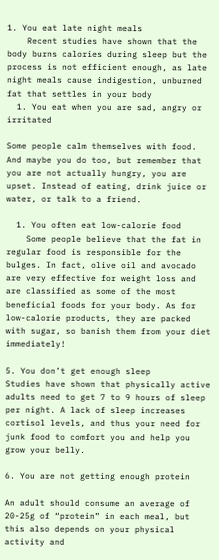1. You eat late night meals
    Recent studies have shown that the body burns calories during sleep but the process is not efficient enough, as late night meals cause indigestion, unburned fat that settles in your body
  1. You eat when you are sad, angry or irritated

Some people calm themselves with food. And maybe you do too, but remember that you are not actually hungry, you are upset. Instead of eating, drink juice or water, or talk to a friend.

  1. You often eat low-calorie food
    Some people believe that the fat in regular food is responsible for the bulges. In fact, olive oil and avocado are very effective for weight loss and are classified as some of the most beneficial foods for your body. As for low-calorie products, they are packed with sugar, so banish them from your diet immediately!

5. You don’t get enough sleep
Studies have shown that physically active adults need to get 7 to 9 hours of sleep per night. A lack of sleep increases cortisol levels, and thus your need for junk food to comfort you and help you grow your belly.

6. You are not getting enough protein

An adult should consume an average of 20-25g of “protein” in each meal, but this also depends on your physical activity and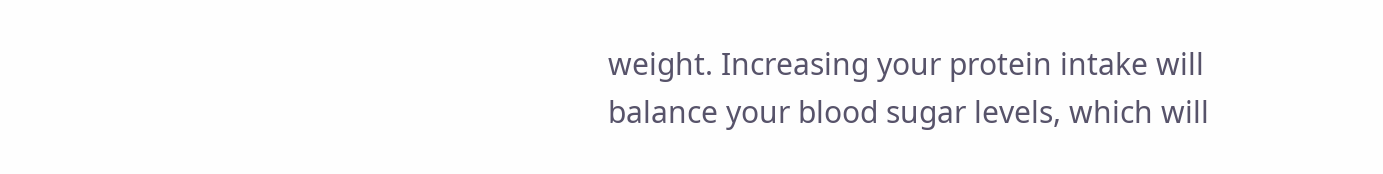weight. Increasing your protein intake will balance your blood sugar levels, which will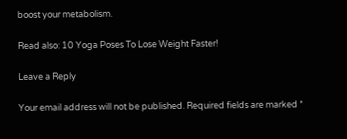boost your metabolism.

Read also: 10 Yoga Poses To Lose Weight Faster!

Leave a Reply

Your email address will not be published. Required fields are marked *